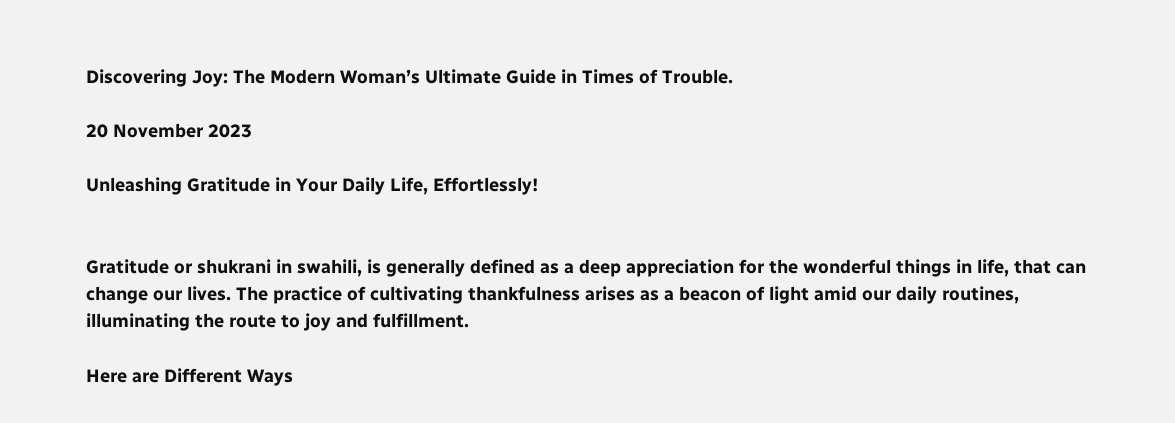Discovering Joy: The Modern Woman’s Ultimate Guide in Times of Trouble.

20 November 2023

Unleashing Gratitude in Your Daily Life, Effortlessly!


Gratitude or shukrani in swahili, is generally defined as a deep appreciation for the wonderful things in life, that can change our lives. The practice of cultivating thankfulness arises as a beacon of light amid our daily routines, illuminating the route to joy and fulfillment.

Here are Different Ways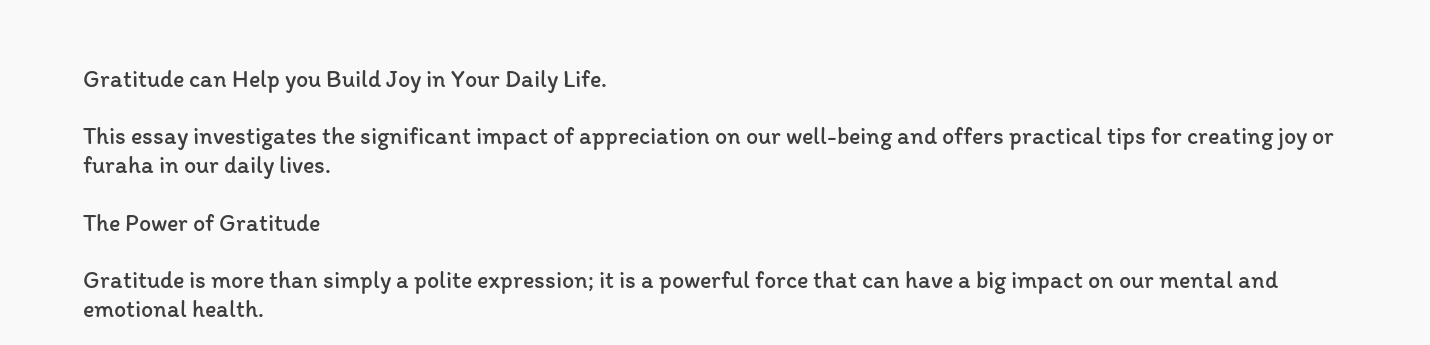Gratitude can Help you Build Joy in Your Daily Life.

This essay investigates the significant impact of appreciation on our well-being and offers practical tips for creating joy or furaha in our daily lives.

The Power of Gratitude

Gratitude is more than simply a polite expression; it is a powerful force that can have a big impact on our mental and emotional health.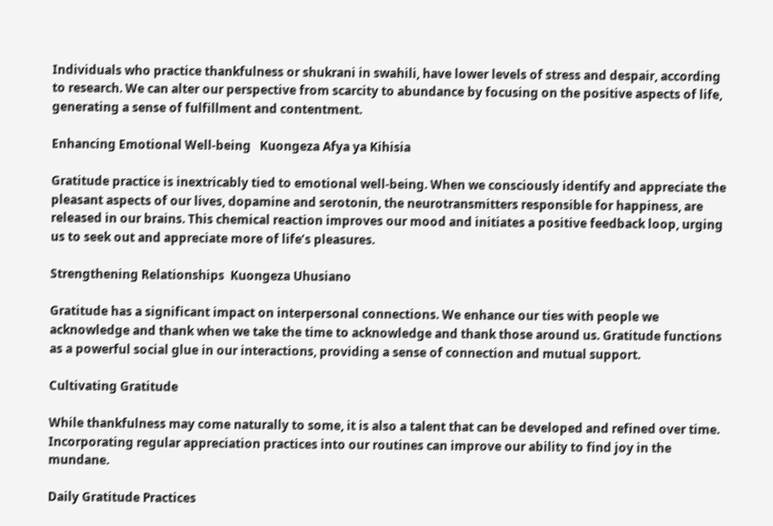Individuals who practice thankfulness or shukrani in swahili, have lower levels of stress and despair, according to research. We can alter our perspective from scarcity to abundance by focusing on the positive aspects of life, generating a sense of fulfillment and contentment.

Enhancing Emotional Well-being   Kuongeza Afya ya Kihisia

Gratitude practice is inextricably tied to emotional well-being. When we consciously identify and appreciate the pleasant aspects of our lives, dopamine and serotonin, the neurotransmitters responsible for happiness, are released in our brains. This chemical reaction improves our mood and initiates a positive feedback loop, urging us to seek out and appreciate more of life’s pleasures.

Strengthening Relationships  Kuongeza Uhusiano

Gratitude has a significant impact on interpersonal connections. We enhance our ties with people we acknowledge and thank when we take the time to acknowledge and thank those around us. Gratitude functions as a powerful social glue in our interactions, providing a sense of connection and mutual support.

Cultivating Gratitude

While thankfulness may come naturally to some, it is also a talent that can be developed and refined over time. Incorporating regular appreciation practices into our routines can improve our ability to find joy in the mundane.

Daily Gratitude Practices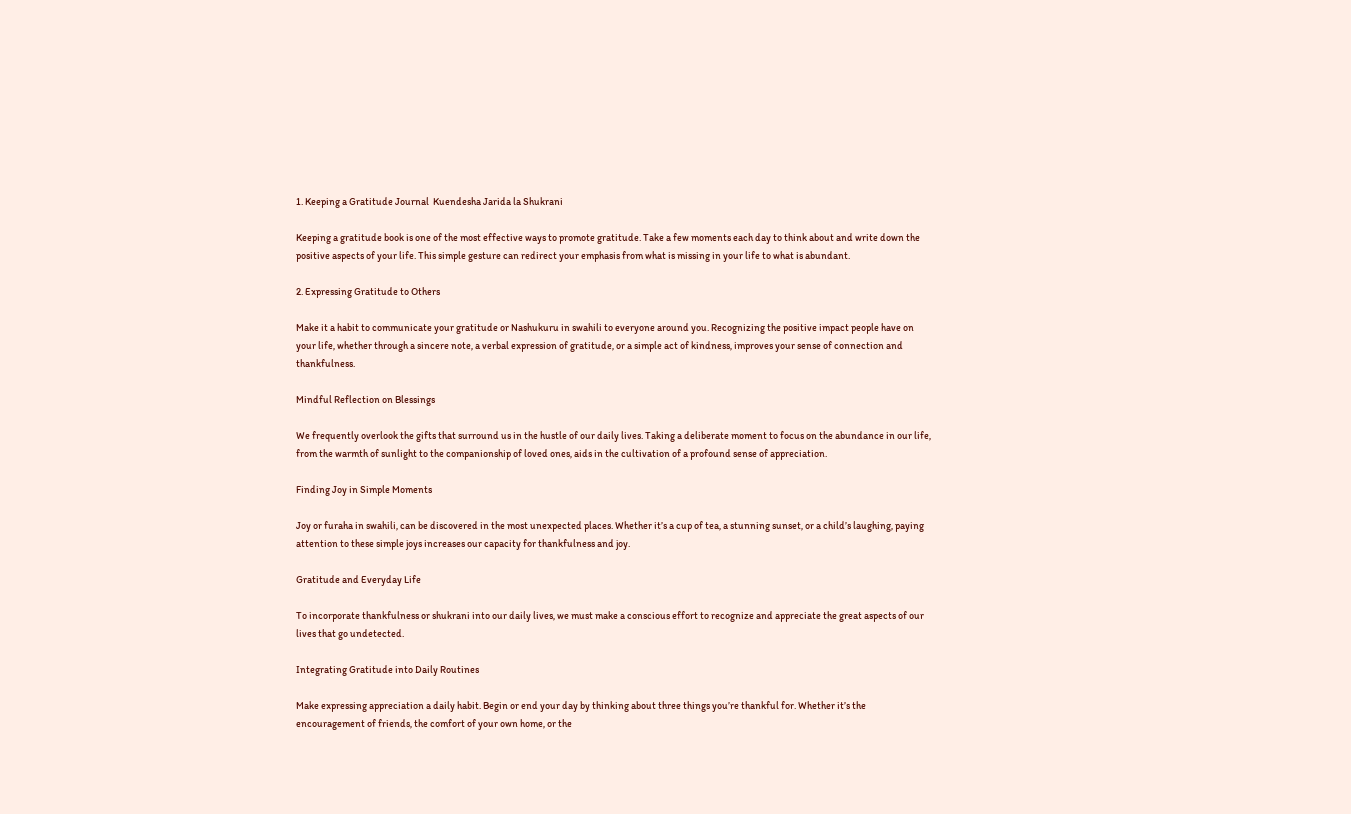1. Keeping a Gratitude Journal  Kuendesha Jarida la Shukrani

Keeping a gratitude book is one of the most effective ways to promote gratitude. Take a few moments each day to think about and write down the positive aspects of your life. This simple gesture can redirect your emphasis from what is missing in your life to what is abundant.

2. Expressing Gratitude to Others

Make it a habit to communicate your gratitude or Nashukuru in swahili to everyone around you. Recognizing the positive impact people have on your life, whether through a sincere note, a verbal expression of gratitude, or a simple act of kindness, improves your sense of connection and thankfulness.

Mindful Reflection on Blessings

We frequently overlook the gifts that surround us in the hustle of our daily lives. Taking a deliberate moment to focus on the abundance in our life, from the warmth of sunlight to the companionship of loved ones, aids in the cultivation of a profound sense of appreciation.

Finding Joy in Simple Moments

Joy or furaha in swahili, can be discovered in the most unexpected places. Whether it’s a cup of tea, a stunning sunset, or a child’s laughing, paying attention to these simple joys increases our capacity for thankfulness and joy.

Gratitude and Everyday Life

To incorporate thankfulness or shukrani into our daily lives, we must make a conscious effort to recognize and appreciate the great aspects of our lives that go undetected.

Integrating Gratitude into Daily Routines

Make expressing appreciation a daily habit. Begin or end your day by thinking about three things you’re thankful for. Whether it’s the encouragement of friends, the comfort of your own home, or the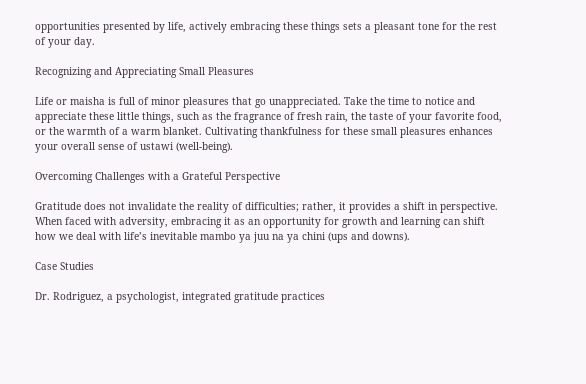opportunities presented by life, actively embracing these things sets a pleasant tone for the rest of your day.

Recognizing and Appreciating Small Pleasures

Life or maisha is full of minor pleasures that go unappreciated. Take the time to notice and appreciate these little things, such as the fragrance of fresh rain, the taste of your favorite food, or the warmth of a warm blanket. Cultivating thankfulness for these small pleasures enhances your overall sense of ustawi (well-being).

Overcoming Challenges with a Grateful Perspective

Gratitude does not invalidate the reality of difficulties; rather, it provides a shift in perspective. When faced with adversity, embracing it as an opportunity for growth and learning can shift how we deal with life’s inevitable mambo ya juu na ya chini (ups and downs).

Case Studies

Dr. Rodriguez, a psychologist, integrated gratitude practices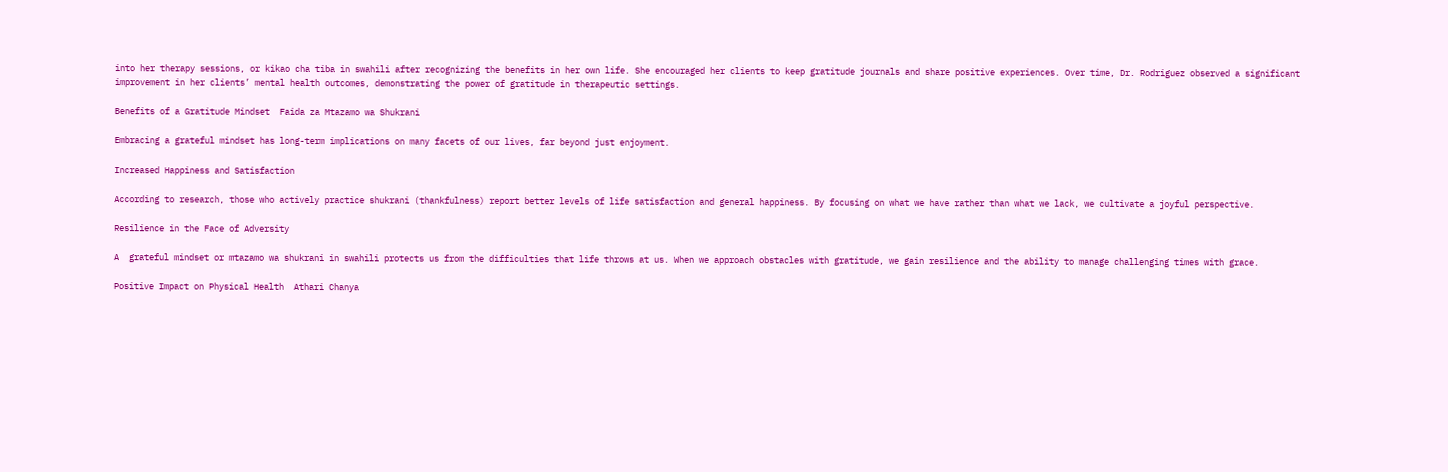into her therapy sessions, or kikao cha tiba in swahili after recognizing the benefits in her own life. She encouraged her clients to keep gratitude journals and share positive experiences. Over time, Dr. Rodriguez observed a significant improvement in her clients’ mental health outcomes, demonstrating the power of gratitude in therapeutic settings.

Benefits of a Gratitude Mindset  Faida za Mtazamo wa Shukrani

Embracing a grateful mindset has long-term implications on many facets of our lives, far beyond just enjoyment.

Increased Happiness and Satisfaction

According to research, those who actively practice shukrani (thankfulness) report better levels of life satisfaction and general happiness. By focusing on what we have rather than what we lack, we cultivate a joyful perspective.

Resilience in the Face of Adversity

A  grateful mindset or mtazamo wa shukrani in swahili protects us from the difficulties that life throws at us. When we approach obstacles with gratitude, we gain resilience and the ability to manage challenging times with grace.

Positive Impact on Physical Health  Athari Chanya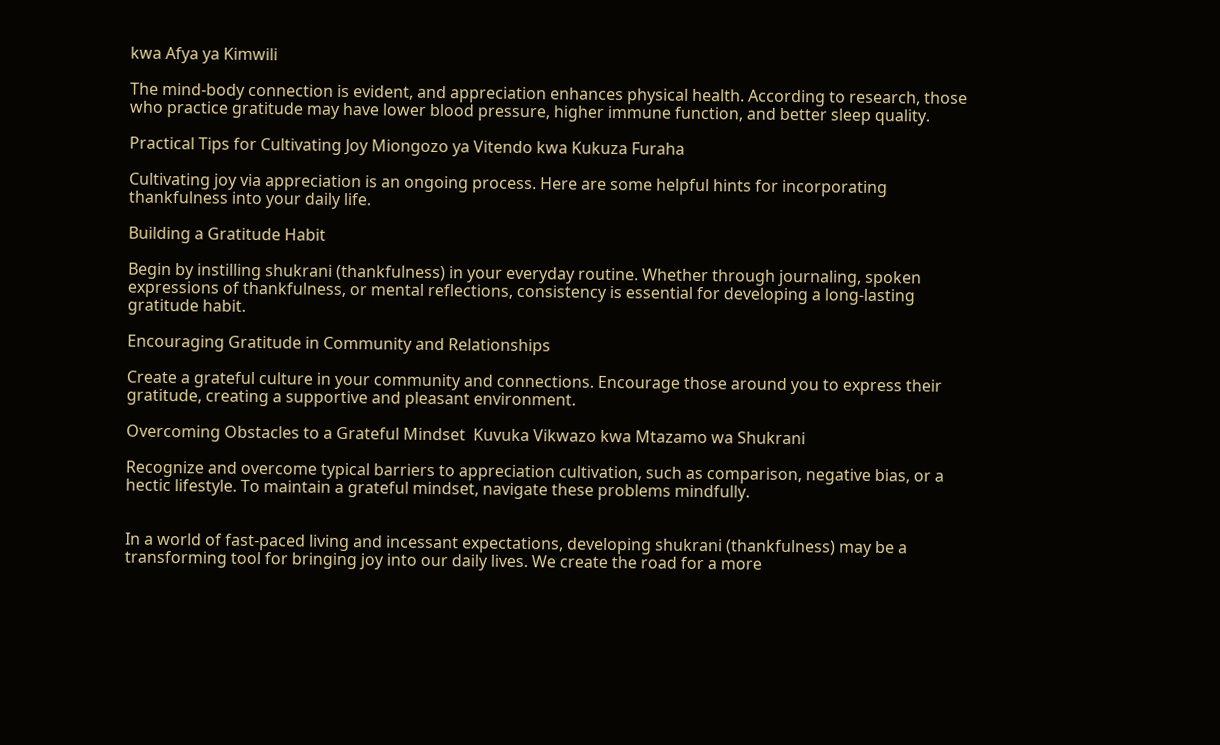kwa Afya ya Kimwili

The mind-body connection is evident, and appreciation enhances physical health. According to research, those who practice gratitude may have lower blood pressure, higher immune function, and better sleep quality.

Practical Tips for Cultivating Joy Miongozo ya Vitendo kwa Kukuza Furaha

Cultivating joy via appreciation is an ongoing process. Here are some helpful hints for incorporating thankfulness into your daily life.

Building a Gratitude Habit

Begin by instilling shukrani (thankfulness) in your everyday routine. Whether through journaling, spoken expressions of thankfulness, or mental reflections, consistency is essential for developing a long-lasting gratitude habit.

Encouraging Gratitude in Community and Relationships

Create a grateful culture in your community and connections. Encourage those around you to express their gratitude, creating a supportive and pleasant environment.

Overcoming Obstacles to a Grateful Mindset  Kuvuka Vikwazo kwa Mtazamo wa Shukrani

Recognize and overcome typical barriers to appreciation cultivation, such as comparison, negative bias, or a hectic lifestyle. To maintain a grateful mindset, navigate these problems mindfully.


In a world of fast-paced living and incessant expectations, developing shukrani (thankfulness) may be a transforming tool for bringing joy into our daily lives. We create the road for a more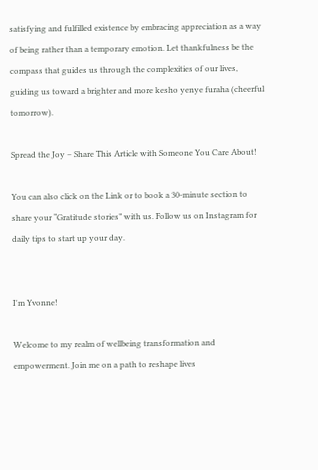satisfying and fulfilled existence by embracing appreciation as a way of being rather than a temporary emotion. Let thankfulness be the compass that guides us through the complexities of our lives, guiding us toward a brighter and more kesho yenye furaha (cheerful tomorrow).

Spread the Joy – Share This Article with Someone You Care About!

You can also click on the Link or to book a 30-minute section to share your “Gratitude stories” with us. Follow us on Instagram for daily tips to start up your day.


I'm Yvonne!

Welcome to my realm of wellbeing transformation and empowerment. Join me on a path to reshape lives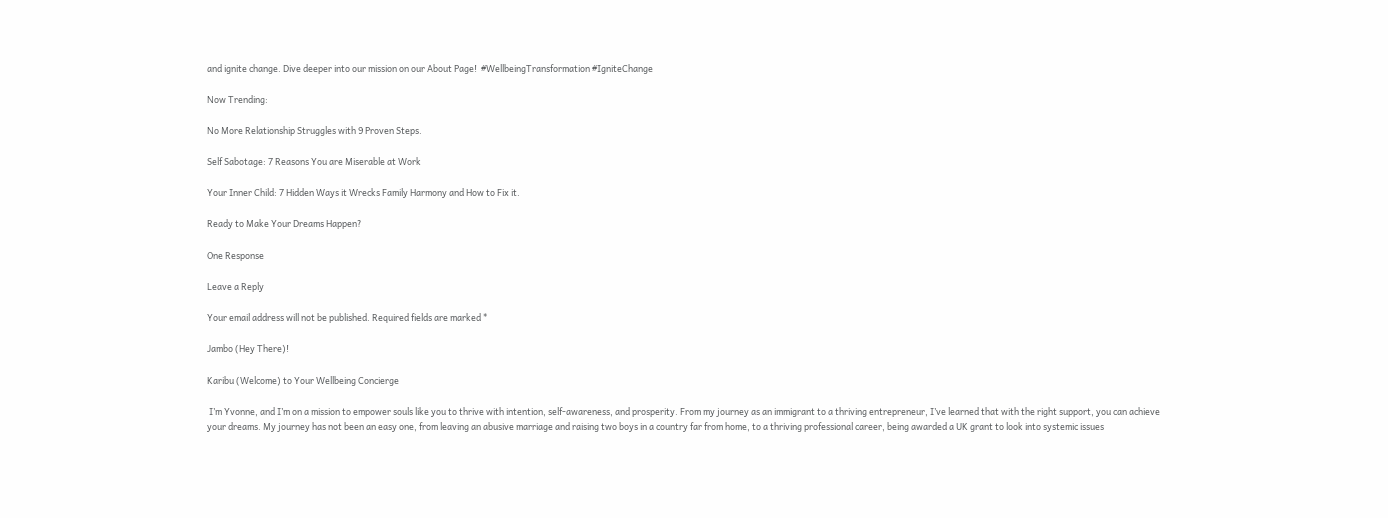and ignite change. Dive deeper into our mission on our About Page!  #WellbeingTransformation #IgniteChange

Now Trending:

No More Relationship Struggles with 9 Proven Steps.

Self Sabotage: 7 Reasons You are Miserable at Work

Your Inner Child: 7 Hidden Ways it Wrecks Family Harmony and How to Fix it.

Ready to Make Your Dreams Happen?

One Response

Leave a Reply

Your email address will not be published. Required fields are marked *

Jambo (Hey There)!

Karibu (Welcome) to Your Wellbeing Concierge

 I’m Yvonne, and I’m on a mission to empower souls like you to thrive with intention, self-awareness, and prosperity. From my journey as an immigrant to a thriving entrepreneur, I’ve learned that with the right support, you can achieve your dreams. My journey has not been an easy one, from leaving an abusive marriage and raising two boys in a country far from home, to a thriving professional career, being awarded a UK grant to look into systemic issues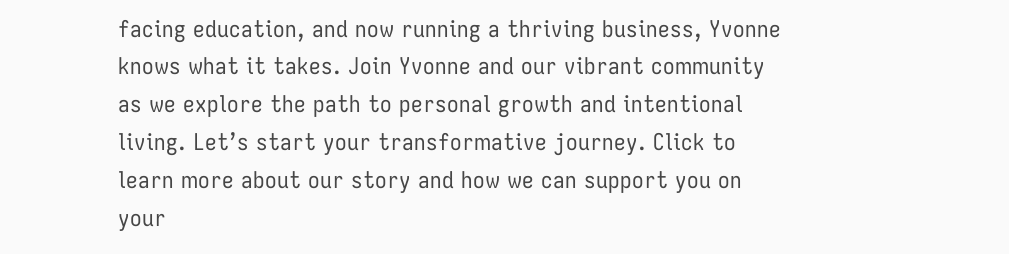facing education, and now running a thriving business, Yvonne knows what it takes. Join Yvonne and our vibrant community as we explore the path to personal growth and intentional living. Let’s start your transformative journey. Click to learn more about our story and how we can support you on your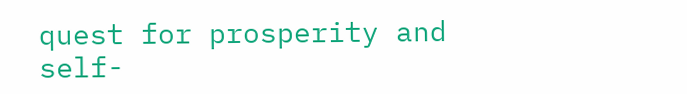quest for prosperity and self-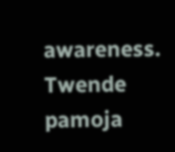awareness. Twende pamoja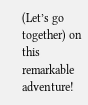(Let’s go together) on this remarkable adventure!